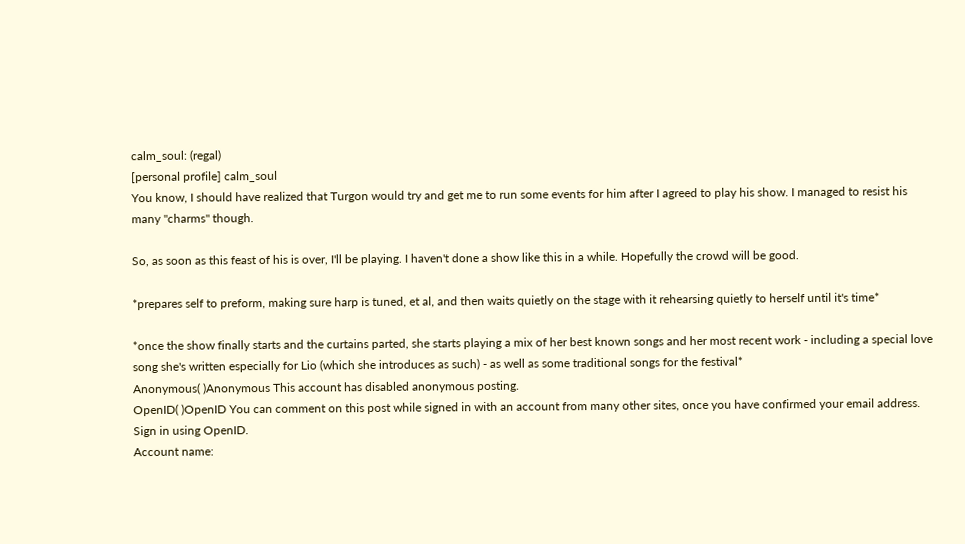calm_soul: (regal)
[personal profile] calm_soul
You know, I should have realized that Turgon would try and get me to run some events for him after I agreed to play his show. I managed to resist his many "charms" though.

So, as soon as this feast of his is over, I'll be playing. I haven't done a show like this in a while. Hopefully the crowd will be good.

*prepares self to preform, making sure harp is tuned, et al, and then waits quietly on the stage with it rehearsing quietly to herself until it's time*

*once the show finally starts and the curtains parted, she starts playing a mix of her best known songs and her most recent work - including a special love song she's written especially for Lio (which she introduces as such) - as well as some traditional songs for the festival*
Anonymous( )Anonymous This account has disabled anonymous posting.
OpenID( )OpenID You can comment on this post while signed in with an account from many other sites, once you have confirmed your email address. Sign in using OpenID.
Account name: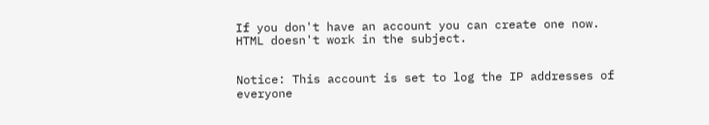If you don't have an account you can create one now.
HTML doesn't work in the subject.


Notice: This account is set to log the IP addresses of everyone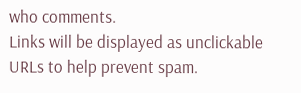who comments.
Links will be displayed as unclickable URLs to help prevent spam.